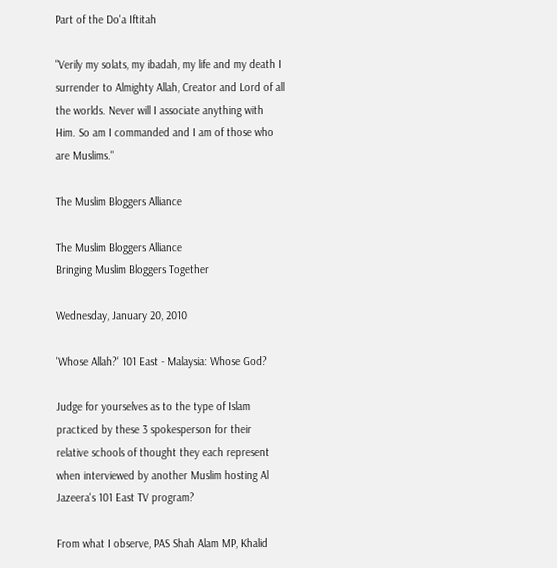Part of the Do'a Iftitah

"Verily my solats, my ibadah, my life and my death I surrender to Almighty Allah, Creator and Lord of all the worlds. Never will I associate anything with Him. So am I commanded and I am of those who are Muslims."

The Muslim Bloggers Alliance

The Muslim Bloggers Alliance
Bringing Muslim Bloggers Together

Wednesday, January 20, 2010

'Whose Allah?' 101 East - Malaysia: Whose God?

Judge for yourselves as to the type of Islam practiced by these 3 spokesperson for their relative schools of thought they each represent when interviewed by another Muslim hosting Al Jazeera's 101 East TV program?

From what I observe, PAS Shah Alam MP, Khalid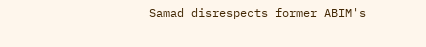Samad disrespects former ABIM's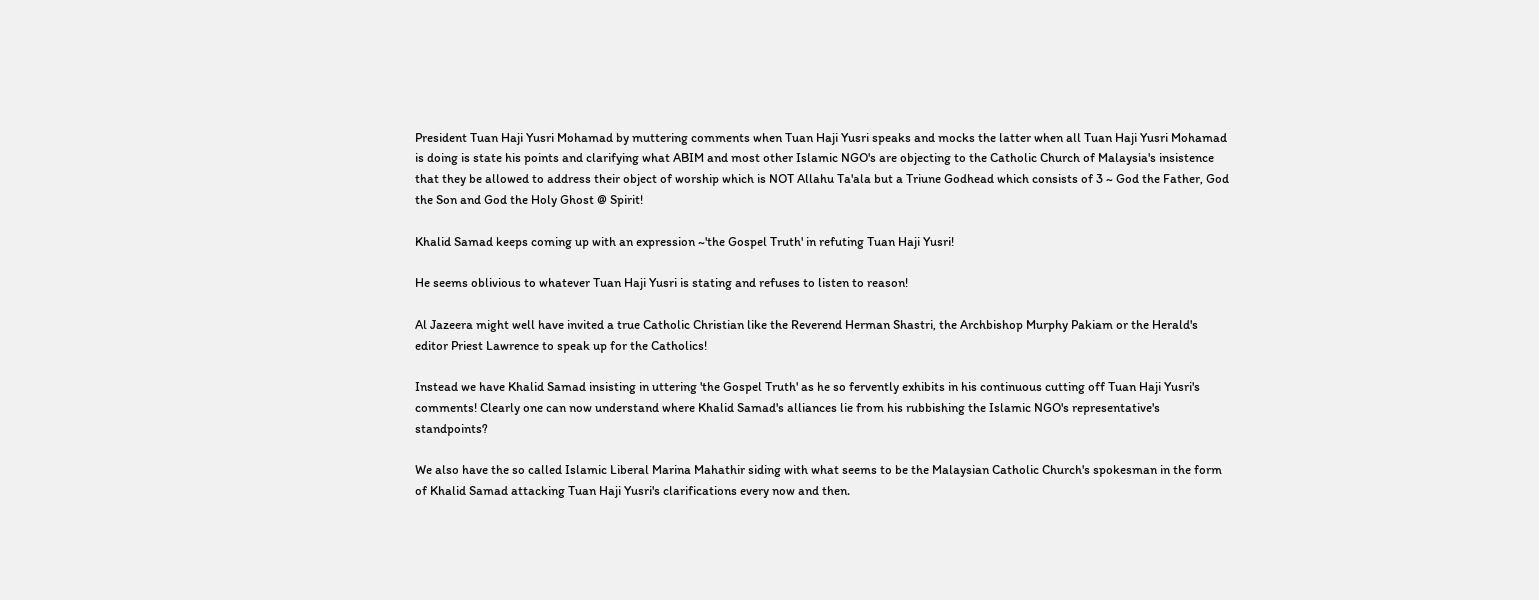President Tuan Haji Yusri Mohamad by muttering comments when Tuan Haji Yusri speaks and mocks the latter when all Tuan Haji Yusri Mohamad is doing is state his points and clarifying what ABIM and most other Islamic NGO's are objecting to the Catholic Church of Malaysia's insistence that they be allowed to address their object of worship which is NOT Allahu Ta'ala but a Triune Godhead which consists of 3 ~ God the Father, God the Son and God the Holy Ghost @ Spirit!

Khalid Samad keeps coming up with an expression ~'the Gospel Truth' in refuting Tuan Haji Yusri!

He seems oblivious to whatever Tuan Haji Yusri is stating and refuses to listen to reason!

Al Jazeera might well have invited a true Catholic Christian like the Reverend Herman Shastri, the Archbishop Murphy Pakiam or the Herald's editor Priest Lawrence to speak up for the Catholics!

Instead we have Khalid Samad insisting in uttering 'the Gospel Truth' as he so fervently exhibits in his continuous cutting off Tuan Haji Yusri's comments! Clearly one can now understand where Khalid Samad's alliances lie from his rubbishing the Islamic NGO's representative's standpoints?

We also have the so called Islamic Liberal Marina Mahathir siding with what seems to be the Malaysian Catholic Church's spokesman in the form of Khalid Samad attacking Tuan Haji Yusri's clarifications every now and then.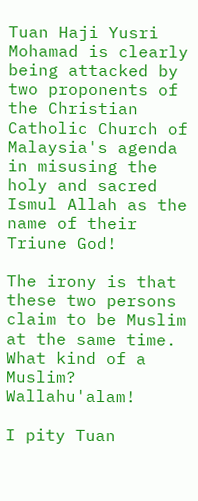Tuan Haji Yusri Mohamad is clearly being attacked by two proponents of the Christian Catholic Church of Malaysia's agenda in misusing the holy and sacred Ismul Allah as the name of their Triune God!

The irony is that these two persons claim to be Muslim at the same time. What kind of a Muslim? Wallahu'alam!

I pity Tuan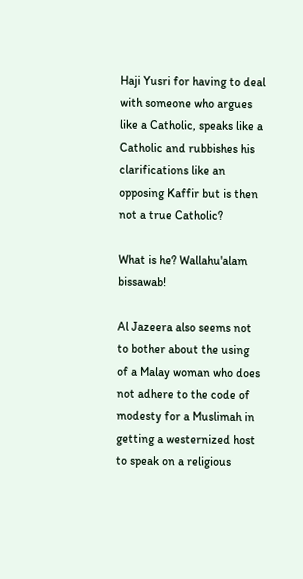Haji Yusri for having to deal with someone who argues like a Catholic, speaks like a Catholic and rubbishes his clarifications like an opposing Kaffir but is then not a true Catholic?

What is he? Wallahu'alam bissawab!

Al Jazeera also seems not to bother about the using of a Malay woman who does not adhere to the code of modesty for a Muslimah in getting a westernized host to speak on a religious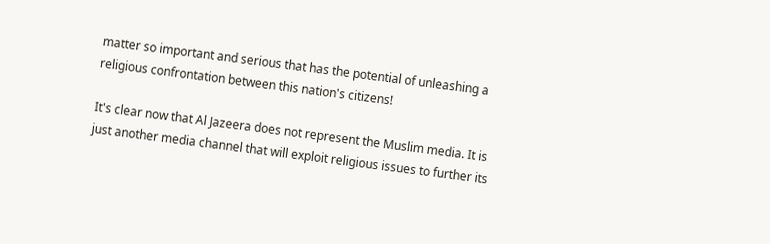matter so important and serious that has the potential of unleashing a religious confrontation between this nation's citizens!

It's clear now that Al Jazeera does not represent the Muslim media. It is just another media channel that will exploit religious issues to further its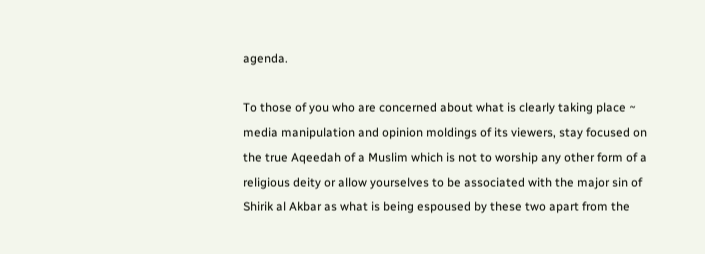agenda.

To those of you who are concerned about what is clearly taking place ~ media manipulation and opinion moldings of its viewers, stay focused on the true Aqeedah of a Muslim which is not to worship any other form of a religious deity or allow yourselves to be associated with the major sin of Shirik al Akbar as what is being espoused by these two apart from the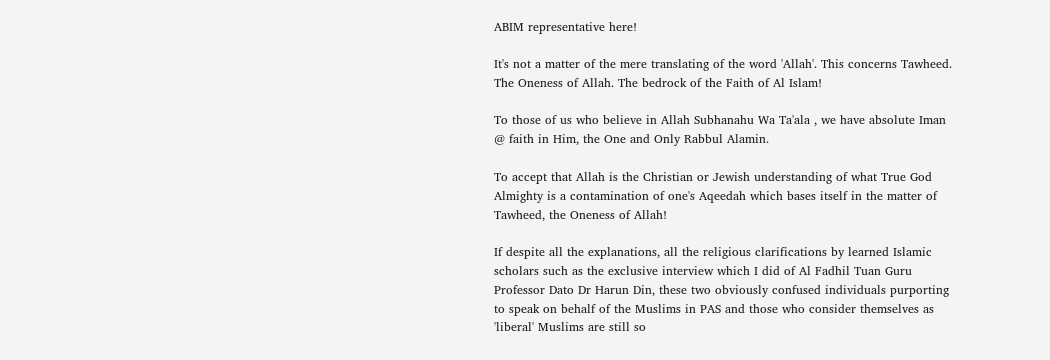ABIM representative here!

It's not a matter of the mere translating of the word 'Allah'. This concerns Tawheed. The Oneness of Allah. The bedrock of the Faith of Al Islam!

To those of us who believe in Allah Subhanahu Wa Ta'ala , we have absolute Iman @ faith in Him, the One and Only Rabbul Alamin.

To accept that Allah is the Christian or Jewish understanding of what True God Almighty is a contamination of one's Aqeedah which bases itself in the matter of Tawheed, the Oneness of Allah!

If despite all the explanations, all the religious clarifications by learned Islamic scholars such as the exclusive interview which I did of Al Fadhil Tuan Guru Professor Dato Dr Harun Din, these two obviously confused individuals purporting to speak on behalf of the Muslims in PAS and those who consider themselves as 'liberal' Muslims are still so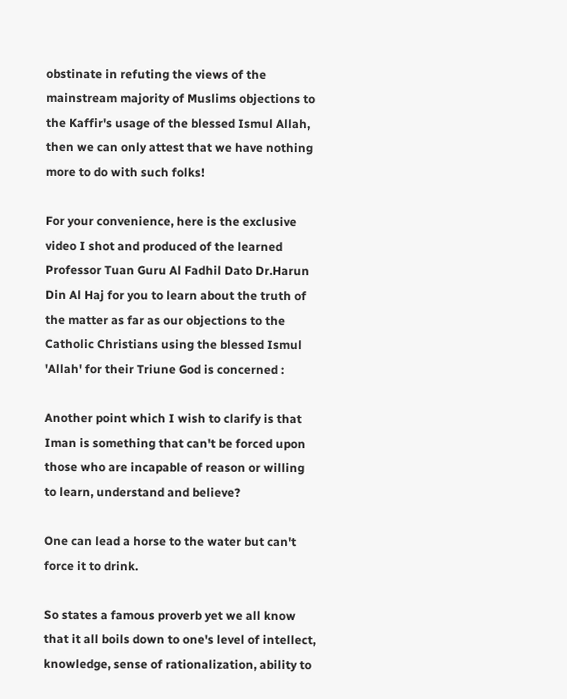obstinate in refuting the views of the mainstream majority of Muslims objections to the Kaffir's usage of the blessed Ismul Allah, then we can only attest that we have nothing more to do with such folks!

For your convenience, here is the exclusive video I shot and produced of the learned Professor Tuan Guru Al Fadhil Dato Dr.Harun Din Al Haj for you to learn about the truth of the matter as far as our objections to the Catholic Christians using the blessed Ismul 'Allah' for their Triune God is concerned :

Another point which I wish to clarify is that Iman is something that can't be forced upon those who are incapable of reason or willing to learn, understand and believe?

One can lead a horse to the water but can't force it to drink.

So states a famous proverb yet we all know that it all boils down to one's level of intellect, knowledge, sense of rationalization, ability to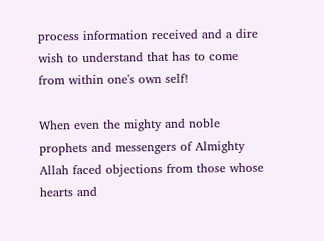process information received and a dire wish to understand that has to come from within one's own self!

When even the mighty and noble prophets and messengers of Almighty Allah faced objections from those whose hearts and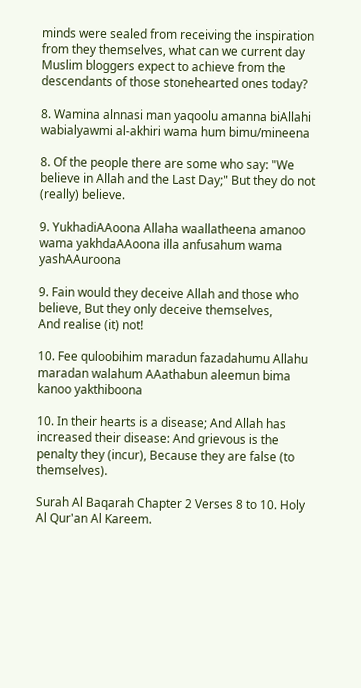minds were sealed from receiving the inspiration from they themselves, what can we current day Muslim bloggers expect to achieve from the descendants of those stonehearted ones today?

8. Wamina alnnasi man yaqoolu amanna biAllahi wabialyawmi al-akhiri wama hum bimu/mineena

8. Of the people there are some who say: "We believe in Allah and the Last Day;" But they do not (really) believe.

9. YukhadiAAoona Allaha waallatheena amanoo wama yakhdaAAoona illa anfusahum wama yashAAuroona

9. Fain would they deceive Allah and those who believe, But they only deceive themselves,
And realise (it) not!

10. Fee quloobihim maradun fazadahumu Allahu maradan walahum AAathabun aleemun bima kanoo yakthiboona

10. In their hearts is a disease; And Allah has increased their disease: And grievous is the penalty they (incur), Because they are false (to themselves).

Surah Al Baqarah Chapter 2 Verses 8 to 10. Holy Al Qur'an Al Kareem.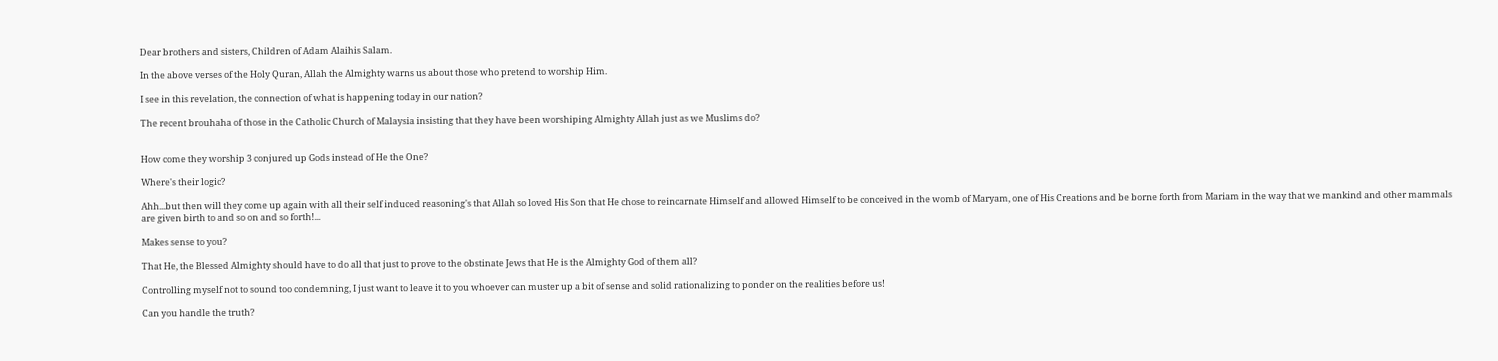Dear brothers and sisters, Children of Adam Alaihis Salam.

In the above verses of the Holy Quran, Allah the Almighty warns us about those who pretend to worship Him.

I see in this revelation, the connection of what is happening today in our nation?

The recent brouhaha of those in the Catholic Church of Malaysia insisting that they have been worshiping Almighty Allah just as we Muslims do?


How come they worship 3 conjured up Gods instead of He the One?

Where's their logic?

Ahh...but then will they come up again with all their self induced reasoning's that Allah so loved His Son that He chose to reincarnate Himself and allowed Himself to be conceived in the womb of Maryam, one of His Creations and be borne forth from Mariam in the way that we mankind and other mammals are given birth to and so on and so forth!...

Makes sense to you?

That He, the Blessed Almighty should have to do all that just to prove to the obstinate Jews that He is the Almighty God of them all?

Controlling myself not to sound too condemning, I just want to leave it to you whoever can muster up a bit of sense and solid rationalizing to ponder on the realities before us!

Can you handle the truth?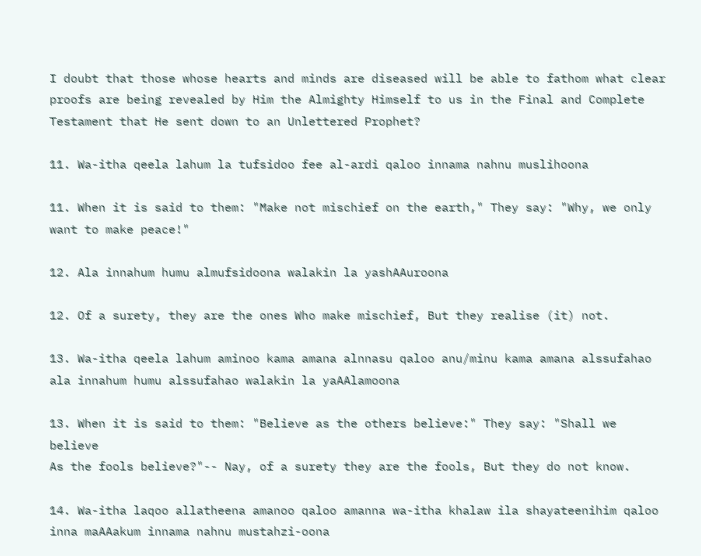I doubt that those whose hearts and minds are diseased will be able to fathom what clear proofs are being revealed by Him the Almighty Himself to us in the Final and Complete Testament that He sent down to an Unlettered Prophet?

11. Wa-itha qeela lahum la tufsidoo fee al-ardi qaloo innama nahnu muslihoona

11. When it is said to them: "Make not mischief on the earth," They say: "Why, we only want to make peace!"

12. Ala innahum humu almufsidoona walakin la yashAAuroona

12. Of a surety, they are the ones Who make mischief, But they realise (it) not.

13. Wa-itha qeela lahum aminoo kama amana alnnasu qaloo anu/minu kama amana alssufahao ala innahum humu alssufahao walakin la yaAAlamoona

13. When it is said to them: "Believe as the others believe:" They say: "Shall we believe
As the fools believe?"-- Nay, of a surety they are the fools, But they do not know.

14. Wa-itha laqoo allatheena amanoo qaloo amanna wa-itha khalaw ila shayateenihim qaloo inna maAAakum innama nahnu mustahzi-oona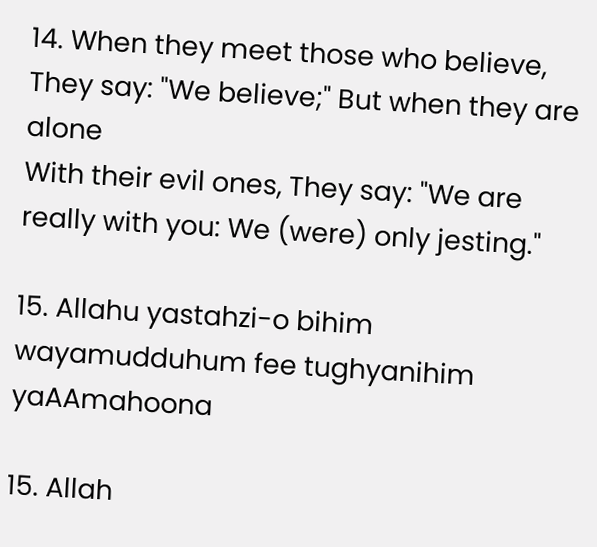14. When they meet those who believe, They say: "We believe;" But when they are alone
With their evil ones, They say: "We are really with you: We (were) only jesting."

15. Allahu yastahzi-o bihim wayamudduhum fee tughyanihim yaAAmahoona

15. Allah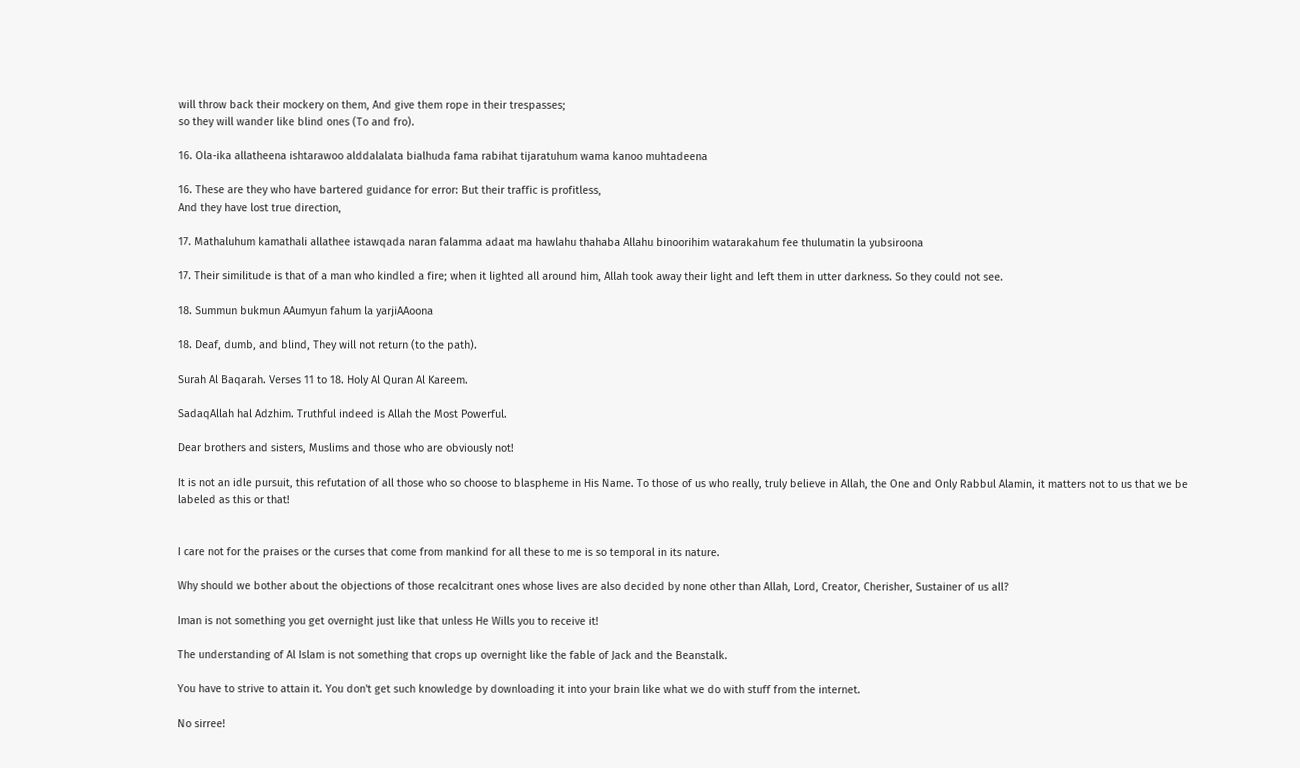will throw back their mockery on them, And give them rope in their trespasses;
so they will wander like blind ones (To and fro).

16. Ola-ika allatheena ishtarawoo alddalalata bialhuda fama rabihat tijaratuhum wama kanoo muhtadeena

16. These are they who have bartered guidance for error: But their traffic is profitless,
And they have lost true direction,

17. Mathaluhum kamathali allathee istawqada naran falamma adaat ma hawlahu thahaba Allahu binoorihim watarakahum fee thulumatin la yubsiroona

17. Their similitude is that of a man who kindled a fire; when it lighted all around him, Allah took away their light and left them in utter darkness. So they could not see.

18. Summun bukmun AAumyun fahum la yarjiAAoona

18. Deaf, dumb, and blind, They will not return (to the path).

Surah Al Baqarah. Verses 11 to 18. Holy Al Quran Al Kareem.

SadaqAllah hal Adzhim. Truthful indeed is Allah the Most Powerful.

Dear brothers and sisters, Muslims and those who are obviously not!

It is not an idle pursuit, this refutation of all those who so choose to blaspheme in His Name. To those of us who really, truly believe in Allah, the One and Only Rabbul Alamin, it matters not to us that we be labeled as this or that!


I care not for the praises or the curses that come from mankind for all these to me is so temporal in its nature.

Why should we bother about the objections of those recalcitrant ones whose lives are also decided by none other than Allah, Lord, Creator, Cherisher, Sustainer of us all?

Iman is not something you get overnight just like that unless He Wills you to receive it!

The understanding of Al Islam is not something that crops up overnight like the fable of Jack and the Beanstalk.

You have to strive to attain it. You don't get such knowledge by downloading it into your brain like what we do with stuff from the internet.

No sirree!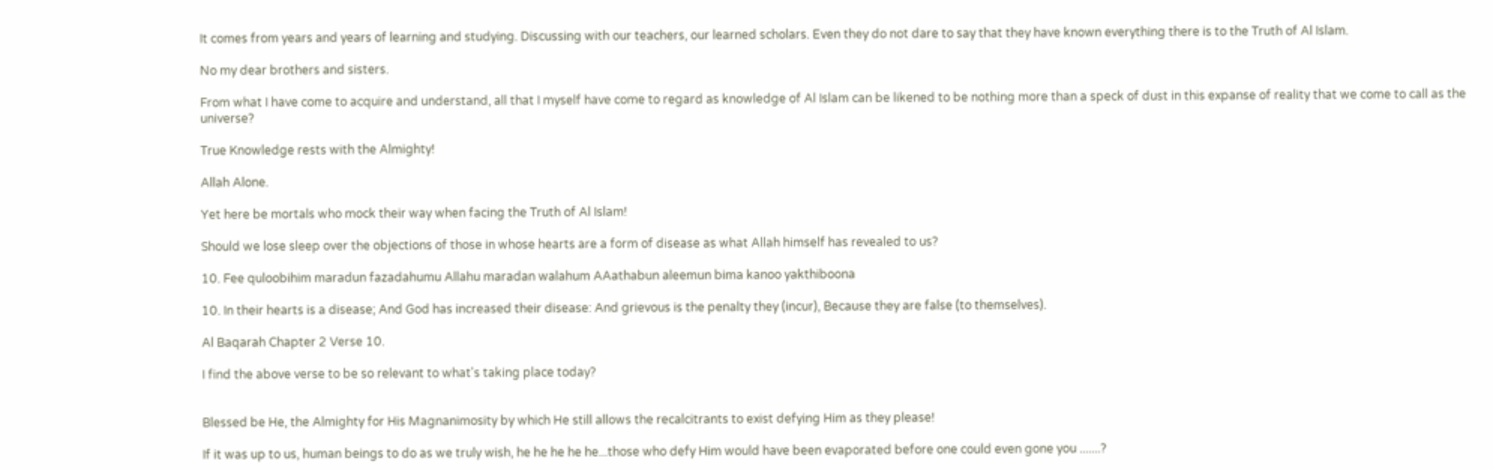It comes from years and years of learning and studying. Discussing with our teachers, our learned scholars. Even they do not dare to say that they have known everything there is to the Truth of Al Islam.

No my dear brothers and sisters.

From what I have come to acquire and understand, all that I myself have come to regard as knowledge of Al Islam can be likened to be nothing more than a speck of dust in this expanse of reality that we come to call as the universe?

True Knowledge rests with the Almighty!

Allah Alone.

Yet here be mortals who mock their way when facing the Truth of Al Islam!

Should we lose sleep over the objections of those in whose hearts are a form of disease as what Allah himself has revealed to us?

10. Fee quloobihim maradun fazadahumu Allahu maradan walahum AAathabun aleemun bima kanoo yakthiboona

10. In their hearts is a disease; And God has increased their disease: And grievous is the penalty they (incur), Because they are false (to themselves).

Al Baqarah Chapter 2 Verse 10.

I find the above verse to be so relevant to what's taking place today?


Blessed be He, the Almighty for His Magnanimosity by which He still allows the recalcitrants to exist defying Him as they please!

If it was up to us, human beings to do as we truly wish, he he he he he...those who defy Him would have been evaporated before one could even gone you .......?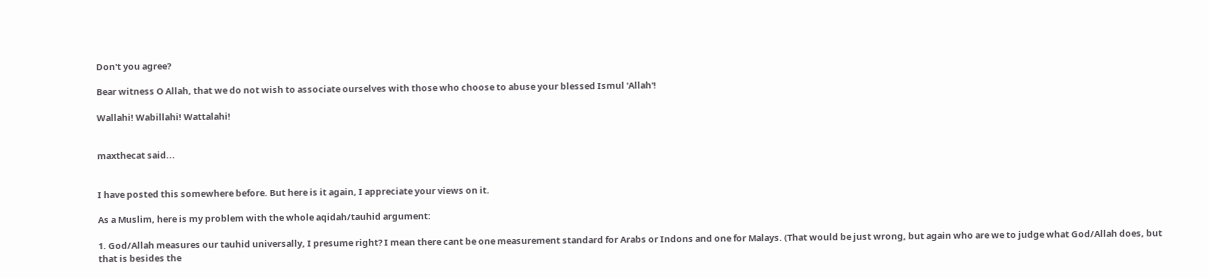Don't you agree?

Bear witness O Allah, that we do not wish to associate ourselves with those who choose to abuse your blessed Ismul 'Allah'!

Wallahi! Wabillahi! Wattalahi!


maxthecat said...


I have posted this somewhere before. But here is it again, I appreciate your views on it.

As a Muslim, here is my problem with the whole aqidah/tauhid argument:

1. God/Allah measures our tauhid universally, I presume right? I mean there cant be one measurement standard for Arabs or Indons and one for Malays. (That would be just wrong, but again who are we to judge what God/Allah does, but that is besides the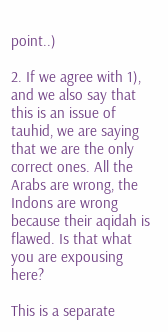point..)

2. If we agree with 1), and we also say that this is an issue of tauhid, we are saying that we are the only correct ones. All the Arabs are wrong, the Indons are wrong because their aqidah is flawed. Is that what you are expousing here?

This is a separate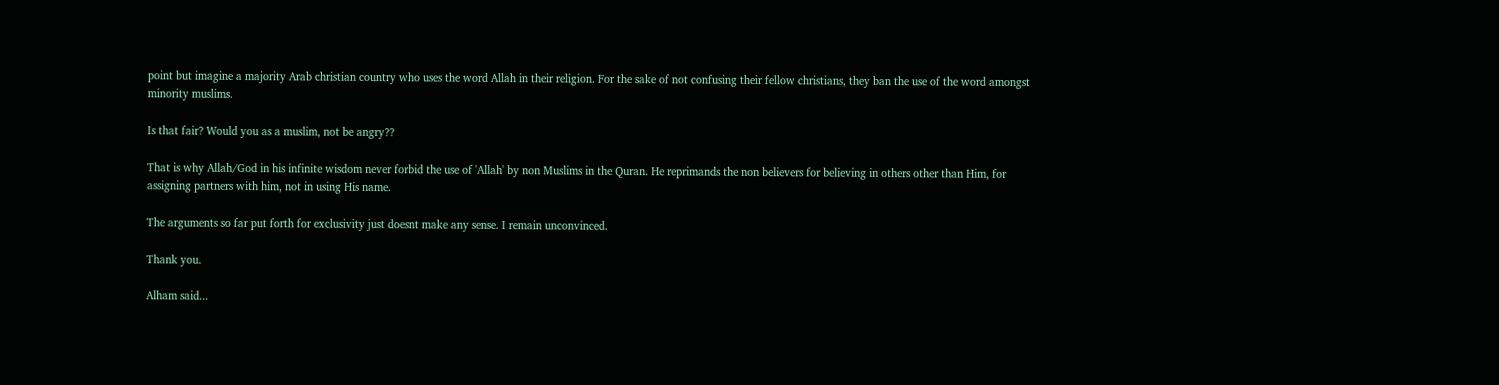point but imagine a majority Arab christian country who uses the word Allah in their religion. For the sake of not confusing their fellow christians, they ban the use of the word amongst minority muslims.

Is that fair? Would you as a muslim, not be angry??

That is why Allah/God in his infinite wisdom never forbid the use of 'Allah' by non Muslims in the Quran. He reprimands the non believers for believing in others other than Him, for assigning partners with him, not in using His name.

The arguments so far put forth for exclusivity just doesnt make any sense. I remain unconvinced.

Thank you.

Alham said...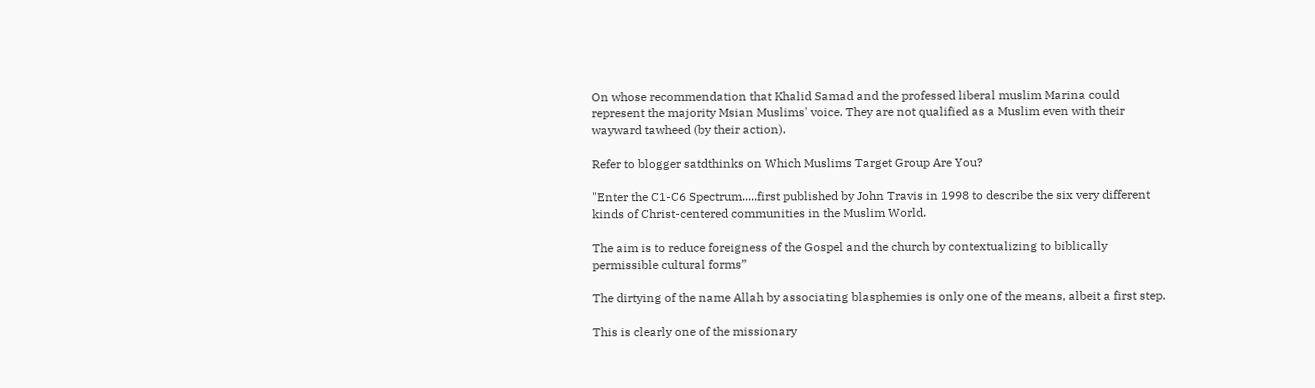On whose recommendation that Khalid Samad and the professed liberal muslim Marina could represent the majority Msian Muslims' voice. They are not qualified as a Muslim even with their wayward tawheed (by their action).

Refer to blogger satdthinks on Which Muslims Target Group Are You?

"Enter the C1-C6 Spectrum.....first published by John Travis in 1998 to describe the six very different kinds of Christ-centered communities in the Muslim World.

The aim is to reduce foreigness of the Gospel and the church by contextualizing to biblically permissible cultural forms”

The dirtying of the name Allah by associating blasphemies is only one of the means, albeit a first step.

This is clearly one of the missionary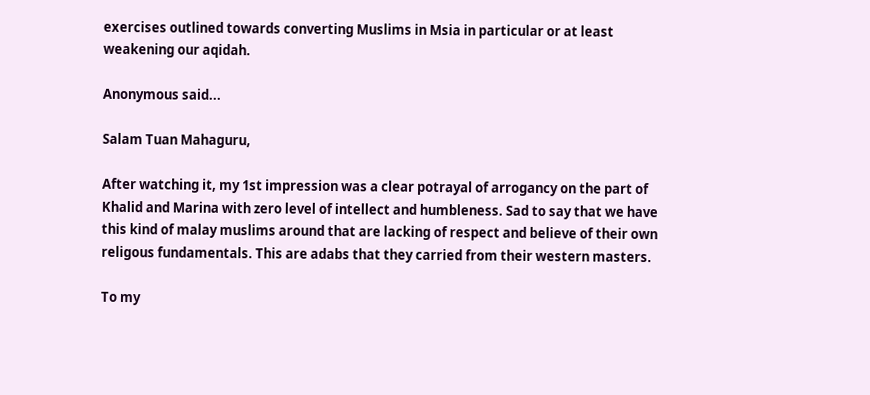exercises outlined towards converting Muslims in Msia in particular or at least weakening our aqidah.

Anonymous said...

Salam Tuan Mahaguru,

After watching it, my 1st impression was a clear potrayal of arrogancy on the part of Khalid and Marina with zero level of intellect and humbleness. Sad to say that we have this kind of malay muslims around that are lacking of respect and believe of their own religous fundamentals. This are adabs that they carried from their western masters.

To my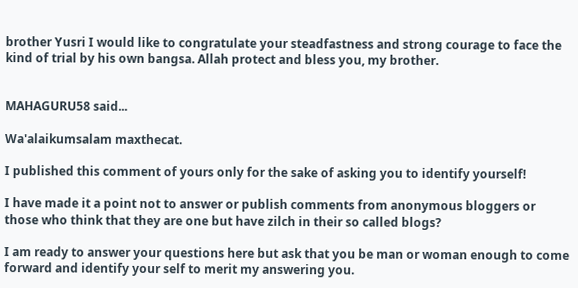brother Yusri I would like to congratulate your steadfastness and strong courage to face the kind of trial by his own bangsa. Allah protect and bless you, my brother.


MAHAGURU58 said...

Wa'alaikumsalam maxthecat.

I published this comment of yours only for the sake of asking you to identify yourself!

I have made it a point not to answer or publish comments from anonymous bloggers or those who think that they are one but have zilch in their so called blogs?

I am ready to answer your questions here but ask that you be man or woman enough to come forward and identify your self to merit my answering you.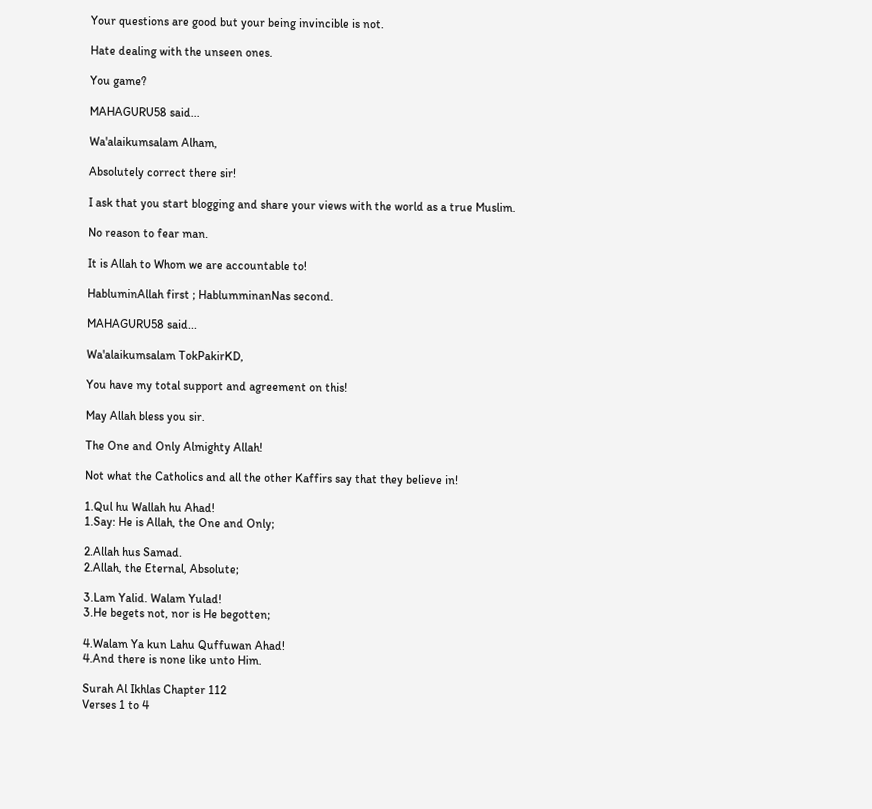Your questions are good but your being invincible is not.

Hate dealing with the unseen ones.

You game?

MAHAGURU58 said...

Wa'alaikumsalam Alham,

Absolutely correct there sir!

I ask that you start blogging and share your views with the world as a true Muslim.

No reason to fear man.

It is Allah to Whom we are accountable to!

HabluminAllah first ; HablumminanNas second.

MAHAGURU58 said...

Wa'alaikumsalam TokPakirKD,

You have my total support and agreement on this!

May Allah bless you sir.

The One and Only Almighty Allah!

Not what the Catholics and all the other Kaffirs say that they believe in!

1.Qul hu Wallah hu Ahad!
1.Say: He is Allah, the One and Only;

2.Allah hus Samad.
2.Allah, the Eternal, Absolute;

3.Lam Yalid. Walam Yulad!
3.He begets not, nor is He begotten;

4.Walam Ya kun Lahu Quffuwan Ahad!
4.And there is none like unto Him.

Surah Al Ikhlas Chapter 112
Verses 1 to 4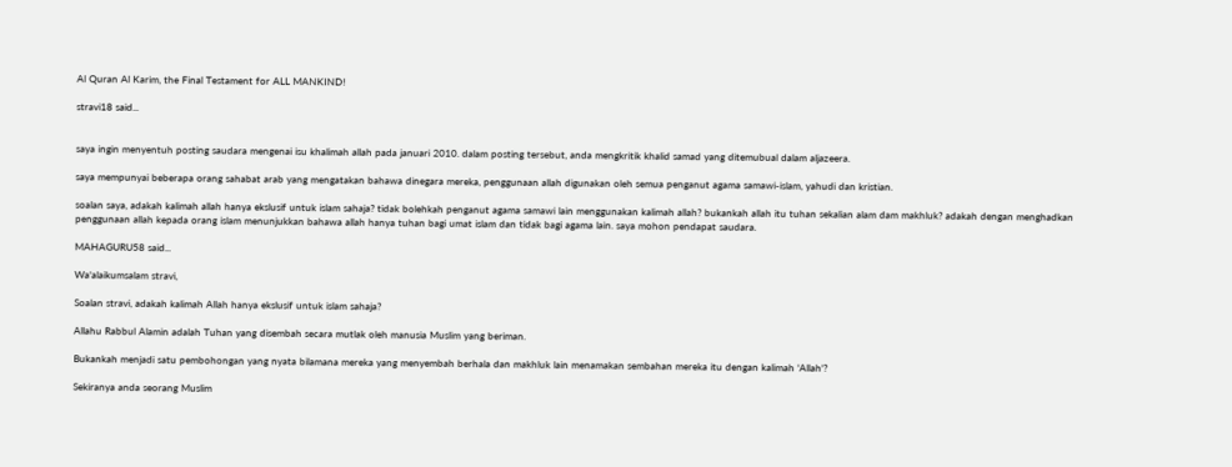Al Quran Al Karim, the Final Testament for ALL MANKIND!

stravi18 said...


saya ingin menyentuh posting saudara mengenai isu khalimah allah pada januari 2010. dalam posting tersebut, anda mengkritik khalid samad yang ditemubual dalam aljazeera.

saya mempunyai beberapa orang sahabat arab yang mengatakan bahawa dinegara mereka, penggunaan allah digunakan oleh semua penganut agama samawi-islam, yahudi dan kristian.

soalan saya, adakah kalimah allah hanya ekslusif untuk islam sahaja? tidak bolehkah penganut agama samawi lain menggunakan kalimah allah? bukankah allah itu tuhan sekalian alam dam makhluk? adakah dengan menghadkan penggunaan allah kepada orang islam menunjukkan bahawa allah hanya tuhan bagi umat islam dan tidak bagi agama lain. saya mohon pendapat saudara.

MAHAGURU58 said...

Wa'alaikumsalam stravi,

Soalan stravi, adakah kalimah Allah hanya ekslusif untuk islam sahaja?

Allahu Rabbul Alamin adalah Tuhan yang disembah secara mutlak oleh manusia Muslim yang beriman.

Bukankah menjadi satu pembohongan yang nyata bilamana mereka yang menyembah berhala dan makhluk lain menamakan sembahan mereka itu dengan kalimah 'Allah'?

Sekiranya anda seorang Muslim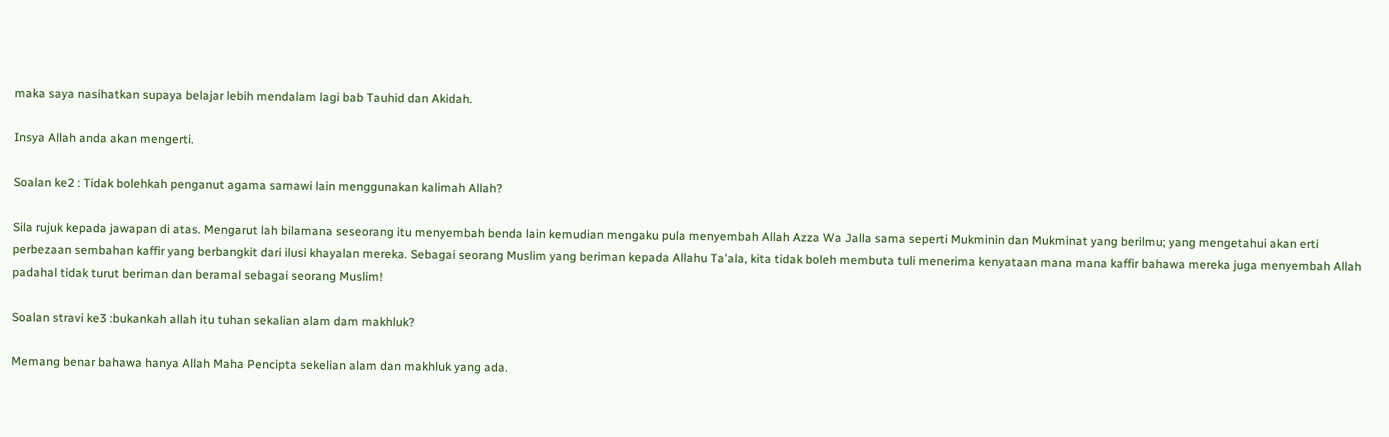maka saya nasihatkan supaya belajar lebih mendalam lagi bab Tauhid dan Akidah.

Insya Allah anda akan mengerti.

Soalan ke2 : Tidak bolehkah penganut agama samawi lain menggunakan kalimah Allah?

Sila rujuk kepada jawapan di atas. Mengarut lah bilamana seseorang itu menyembah benda lain kemudian mengaku pula menyembah Allah Azza Wa Jalla sama seperti Mukminin dan Mukminat yang berilmu; yang mengetahui akan erti perbezaan sembahan kaffir yang berbangkit dari ilusi khayalan mereka. Sebagai seorang Muslim yang beriman kepada Allahu Ta'ala, kita tidak boleh membuta tuli menerima kenyataan mana mana kaffir bahawa mereka juga menyembah Allah padahal tidak turut beriman dan beramal sebagai seorang Muslim!

Soalan stravi ke3 :bukankah allah itu tuhan sekalian alam dam makhluk?

Memang benar bahawa hanya Allah Maha Pencipta sekelian alam dan makhluk yang ada.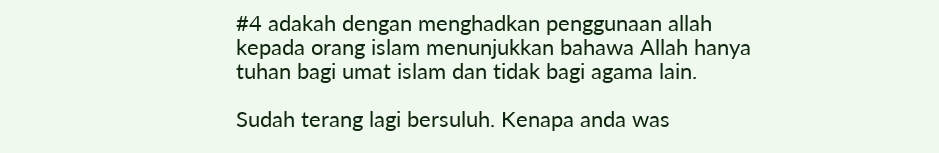#4 adakah dengan menghadkan penggunaan allah kepada orang islam menunjukkan bahawa Allah hanya tuhan bagi umat islam dan tidak bagi agama lain.

Sudah terang lagi bersuluh. Kenapa anda was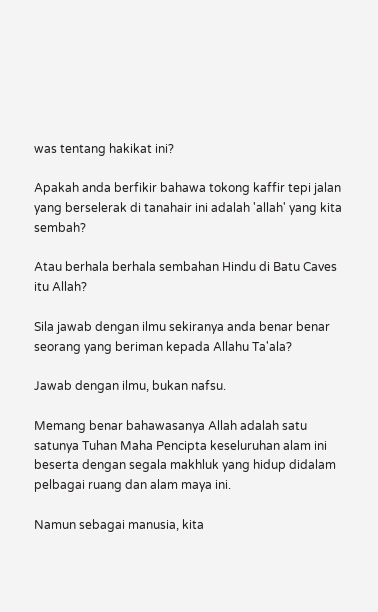was tentang hakikat ini?

Apakah anda berfikir bahawa tokong kaffir tepi jalan yang berselerak di tanahair ini adalah 'allah' yang kita sembah?

Atau berhala berhala sembahan Hindu di Batu Caves itu Allah?

Sila jawab dengan ilmu sekiranya anda benar benar seorang yang beriman kepada Allahu Ta'ala?

Jawab dengan ilmu, bukan nafsu.

Memang benar bahawasanya Allah adalah satu satunya Tuhan Maha Pencipta keseluruhan alam ini beserta dengan segala makhluk yang hidup didalam pelbagai ruang dan alam maya ini.

Namun sebagai manusia, kita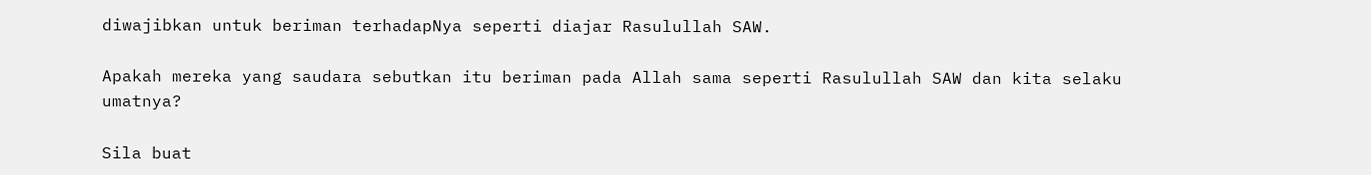diwajibkan untuk beriman terhadapNya seperti diajar Rasulullah SAW.

Apakah mereka yang saudara sebutkan itu beriman pada Allah sama seperti Rasulullah SAW dan kita selaku umatnya?

Sila buat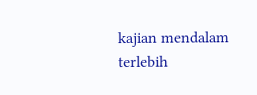kajian mendalam terlebih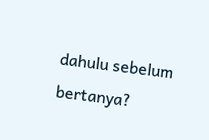dahulu sebelum bertanya?